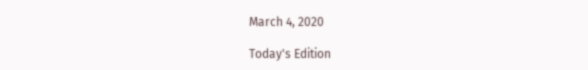March 4, 2020

Today's Edition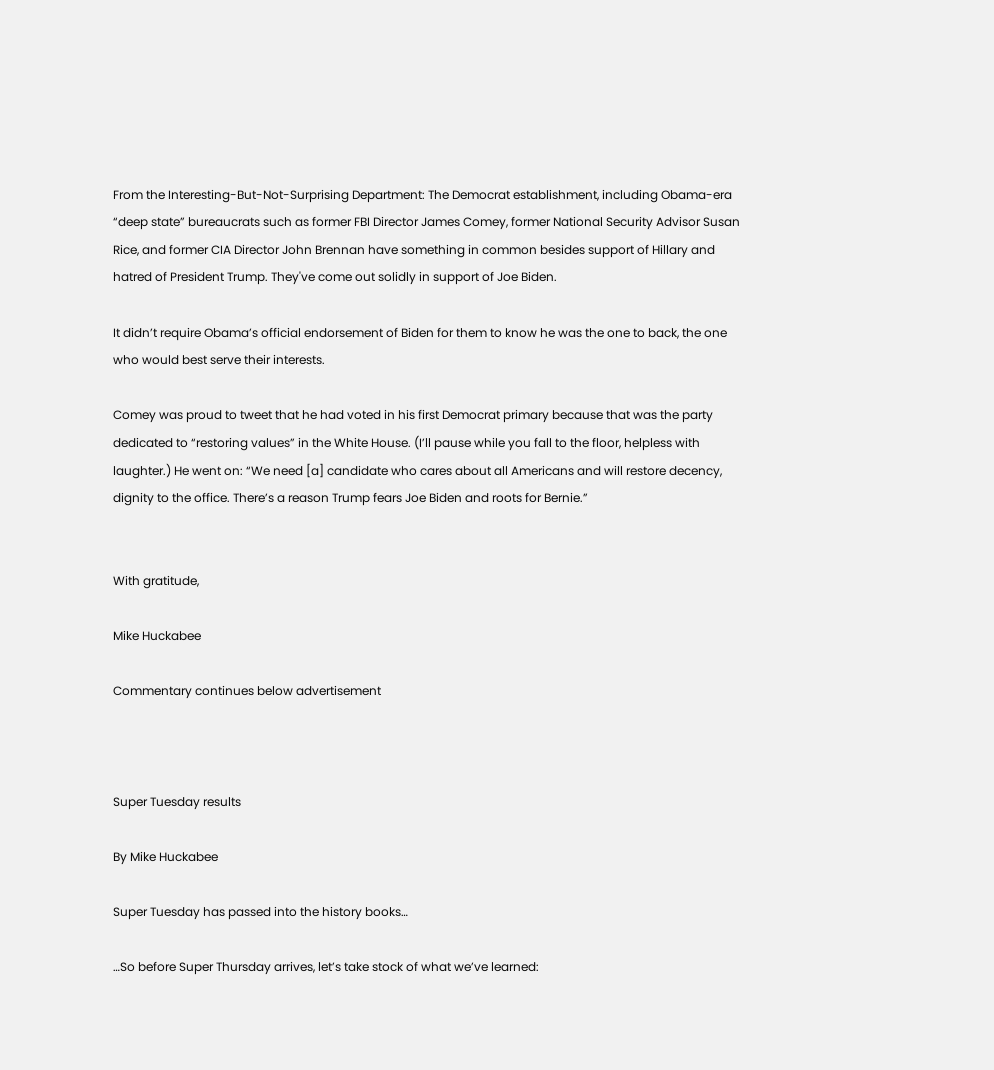From the Interesting-But-Not-Surprising Department: The Democrat establishment, including Obama-era “deep state” bureaucrats such as former FBI Director James Comey, former National Security Advisor Susan Rice, and former CIA Director John Brennan have something in common besides support of Hillary and hatred of President Trump. They've come out solidly in support of Joe Biden.

It didn’t require Obama’s official endorsement of Biden for them to know he was the one to back, the one who would best serve their interests.

Comey was proud to tweet that he had voted in his first Democrat primary because that was the party dedicated to “restoring values” in the White House. (I’ll pause while you fall to the floor, helpless with laughter.) He went on: “We need [a] candidate who cares about all Americans and will restore decency, dignity to the office. There’s a reason Trump fears Joe Biden and roots for Bernie.”


With gratitude,

Mike Huckabee

Commentary continues below advertisement



Super Tuesday results

By Mike Huckabee

Super Tuesday has passed into the history books…

…So before Super Thursday arrives, let’s take stock of what we’ve learned: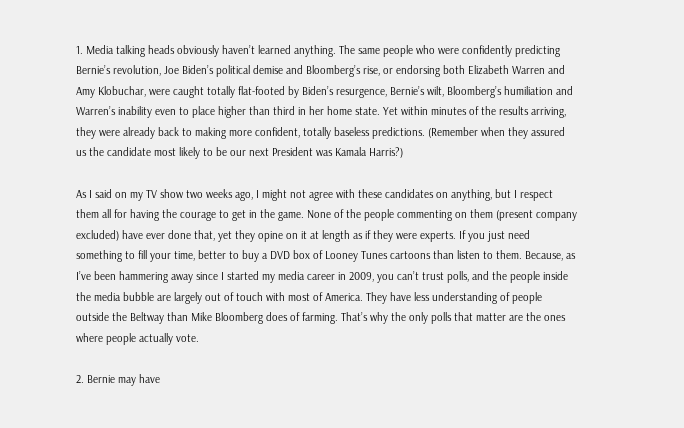1. Media talking heads obviously haven’t learned anything. The same people who were confidently predicting Bernie’s revolution, Joe Biden’s political demise and Bloomberg’s rise, or endorsing both Elizabeth Warren and Amy Klobuchar, were caught totally flat-footed by Biden’s resurgence, Bernie’s wilt, Bloomberg’s humiliation and Warren’s inability even to place higher than third in her home state. Yet within minutes of the results arriving, they were already back to making more confident, totally baseless predictions. (Remember when they assured us the candidate most likely to be our next President was Kamala Harris?)

As I said on my TV show two weeks ago, I might not agree with these candidates on anything, but I respect them all for having the courage to get in the game. None of the people commenting on them (present company excluded) have ever done that, yet they opine on it at length as if they were experts. If you just need something to fill your time, better to buy a DVD box of Looney Tunes cartoons than listen to them. Because, as I’ve been hammering away since I started my media career in 2009, you can’t trust polls, and the people inside the media bubble are largely out of touch with most of America. They have less understanding of people outside the Beltway than Mike Bloomberg does of farming. That’s why the only polls that matter are the ones where people actually vote.

2. Bernie may have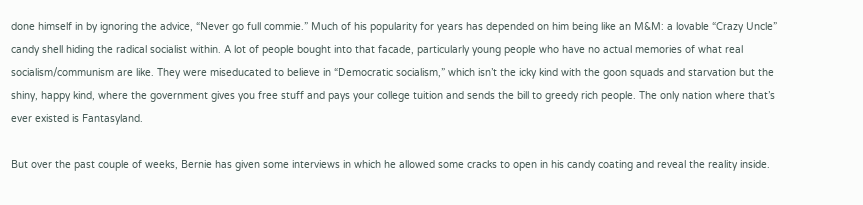done himself in by ignoring the advice, “Never go full commie.” Much of his popularity for years has depended on him being like an M&M: a lovable “Crazy Uncle” candy shell hiding the radical socialist within. A lot of people bought into that facade, particularly young people who have no actual memories of what real socialism/communism are like. They were miseducated to believe in “Democratic socialism,” which isn’t the icky kind with the goon squads and starvation but the shiny, happy kind, where the government gives you free stuff and pays your college tuition and sends the bill to greedy rich people. The only nation where that’s ever existed is Fantasyland.

But over the past couple of weeks, Bernie has given some interviews in which he allowed some cracks to open in his candy coating and reveal the reality inside.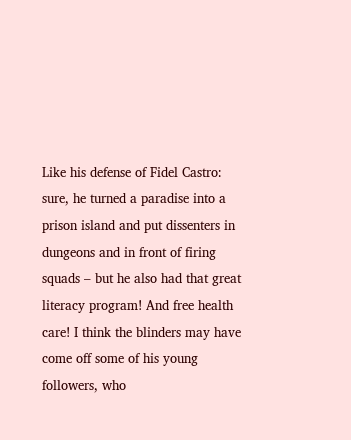Like his defense of Fidel Castro: sure, he turned a paradise into a prison island and put dissenters in dungeons and in front of firing squads – but he also had that great literacy program! And free health care! I think the blinders may have come off some of his young followers, who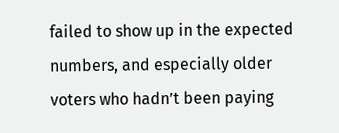failed to show up in the expected numbers, and especially older voters who hadn’t been paying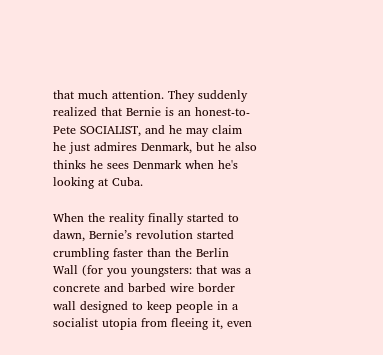that much attention. They suddenly realized that Bernie is an honest-to-Pete SOCIALIST, and he may claim he just admires Denmark, but he also thinks he sees Denmark when he's looking at Cuba.

When the reality finally started to dawn, Bernie’s revolution started crumbling faster than the Berlin Wall (for you youngsters: that was a concrete and barbed wire border wall designed to keep people in a socialist utopia from fleeing it, even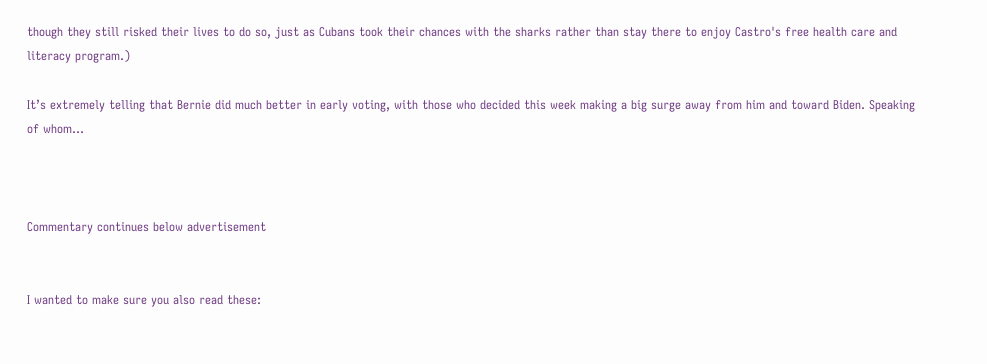though they still risked their lives to do so, just as Cubans took their chances with the sharks rather than stay there to enjoy Castro's free health care and literacy program.)

It’s extremely telling that Bernie did much better in early voting, with those who decided this week making a big surge away from him and toward Biden. Speaking of whom…



Commentary continues below advertisement


I wanted to make sure you also read these: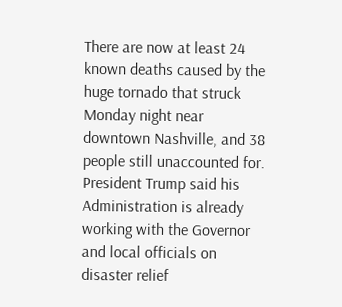There are now at least 24 known deaths caused by the huge tornado that struck Monday night near downtown Nashville, and 38 people still unaccounted for. President Trump said his Administration is already working with the Governor and local officials on disaster relief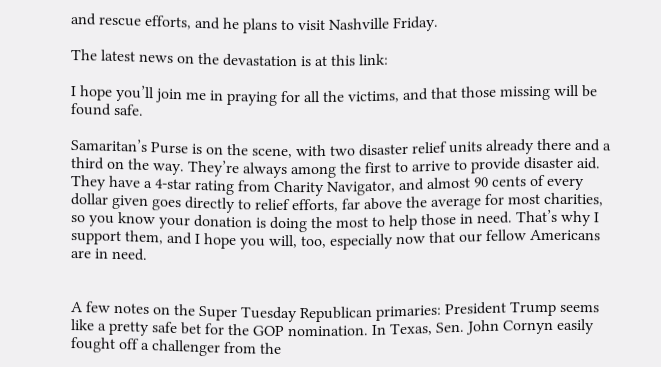and rescue efforts, and he plans to visit Nashville Friday.

The latest news on the devastation is at this link:

I hope you’ll join me in praying for all the victims, and that those missing will be found safe.

Samaritan’s Purse is on the scene, with two disaster relief units already there and a third on the way. They’re always among the first to arrive to provide disaster aid. They have a 4-star rating from Charity Navigator, and almost 90 cents of every dollar given goes directly to relief efforts, far above the average for most charities, so you know your donation is doing the most to help those in need. That’s why I support them, and I hope you will, too, especially now that our fellow Americans are in need.


A few notes on the Super Tuesday Republican primaries: President Trump seems like a pretty safe bet for the GOP nomination. In Texas, Sen. John Cornyn easily fought off a challenger from the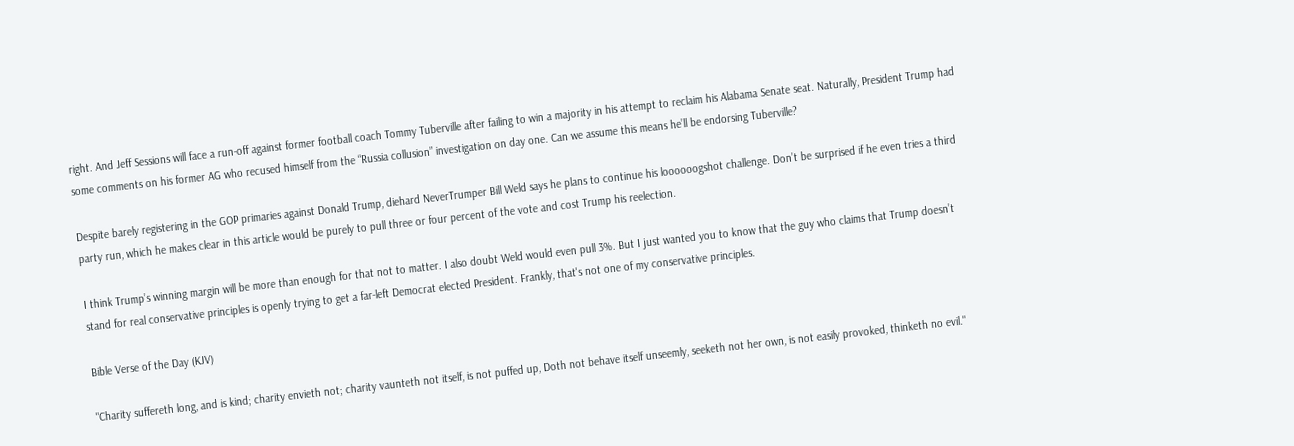right. And Jeff Sessions will face a run-off against former football coach Tommy Tuberville after failing to win a majority in his attempt to reclaim his Alabama Senate seat. Naturally, President Trump had some comments on his former AG who recused himself from the “Russia collusion” investigation on day one. Can we assume this means he’ll be endorsing Tuberville?

Despite barely registering in the GOP primaries against Donald Trump, diehard NeverTrumper Bill Weld says he plans to continue his loooooogshot challenge. Don’t be surprised if he even tries a third party run, which he makes clear in this article would be purely to pull three or four percent of the vote and cost Trump his reelection.

I think Trump’s winning margin will be more than enough for that not to matter. I also doubt Weld would even pull 3%. But I just wanted you to know that the guy who claims that Trump doesn’t stand for real conservative principles is openly trying to get a far-left Democrat elected President. Frankly, that's not one of my conservative principles.

Bible Verse of the Day (KJV)

"Charity suffereth long, and is kind; charity envieth not; charity vaunteth not itself, is not puffed up, Doth not behave itself unseemly, seeketh not her own, is not easily provoked, thinketh no evil."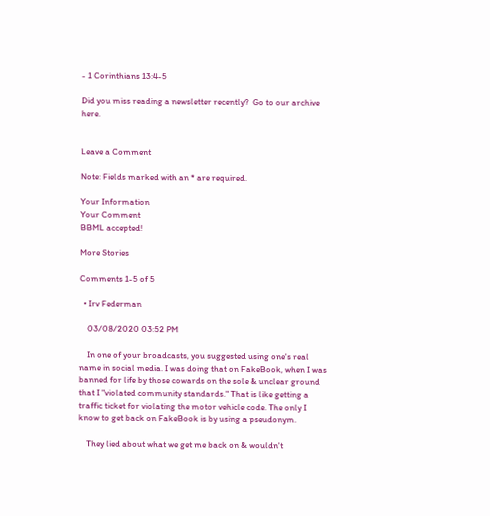- 1 Corinthians 13:4-5

Did you miss reading a newsletter recently?  Go to our archive here.


Leave a Comment

Note: Fields marked with an * are required.

Your Information
Your Comment
BBML accepted!

More Stories

Comments 1-5 of 5

  • Irv Federman

    03/08/2020 03:52 PM

    In one of your broadcasts, you suggested using one's real name in social media. I was doing that on FakeBook, when I was banned for life by those cowards on the sole & unclear ground that I "violated community standards." That is like getting a traffic ticket for violating the motor vehicle code. The only I know to get back on FakeBook is by using a pseudonym.

    They lied about what we get me back on & wouldn't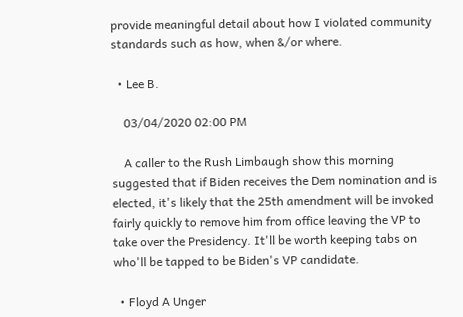provide meaningful detail about how I violated community standards such as how, when &/or where.

  • Lee B.

    03/04/2020 02:00 PM

    A caller to the Rush Limbaugh show this morning suggested that if Biden receives the Dem nomination and is elected, it's likely that the 25th amendment will be invoked fairly quickly to remove him from office leaving the VP to take over the Presidency. It'll be worth keeping tabs on who'll be tapped to be Biden's VP candidate.

  • Floyd A Unger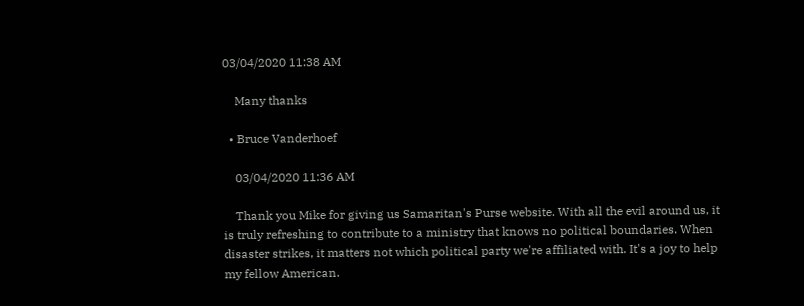03/04/2020 11:38 AM

    Many thanks

  • Bruce Vanderhoef

    03/04/2020 11:36 AM

    Thank you Mike for giving us Samaritan's Purse website. With all the evil around us, it is truly refreshing to contribute to a ministry that knows no political boundaries. When disaster strikes, it matters not which political party we're affiliated with. It's a joy to help my fellow American.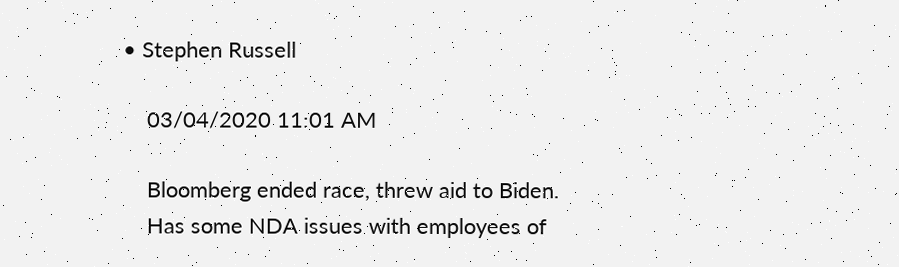• Stephen Russell

    03/04/2020 11:01 AM

    Bloomberg ended race, threw aid to Biden.
    Has some NDA issues with employees of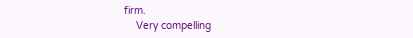firm.
    Very compelling